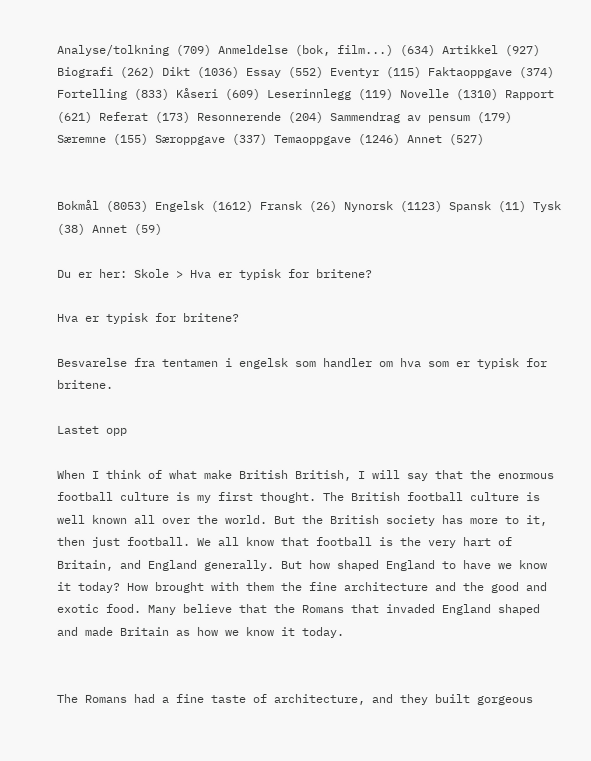Analyse/tolkning (709) Anmeldelse (bok, film...) (634) Artikkel (927) Biografi (262) Dikt (1036) Essay (552) Eventyr (115) Faktaoppgave (374) Fortelling (833) Kåseri (609) Leserinnlegg (119) Novelle (1310) Rapport (621) Referat (173) Resonnerende (204) Sammendrag av pensum (179) Særemne (155) Særoppgave (337) Temaoppgave (1246) Annet (527)


Bokmål (8053) Engelsk (1612) Fransk (26) Nynorsk (1123) Spansk (11) Tysk (38) Annet (59)

Du er her: Skole > Hva er typisk for britene?

Hva er typisk for britene?

Besvarelse fra tentamen i engelsk som handler om hva som er typisk for britene.

Lastet opp

When I think of what make British British, I will say that the enormous football culture is my first thought. The British football culture is well known all over the world. But the British society has more to it, then just football. We all know that football is the very hart of Britain, and England generally. But how shaped England to have we know it today? How brought with them the fine architecture and the good and exotic food. Many believe that the Romans that invaded England shaped and made Britain as how we know it today.


The Romans had a fine taste of architecture, and they built gorgeous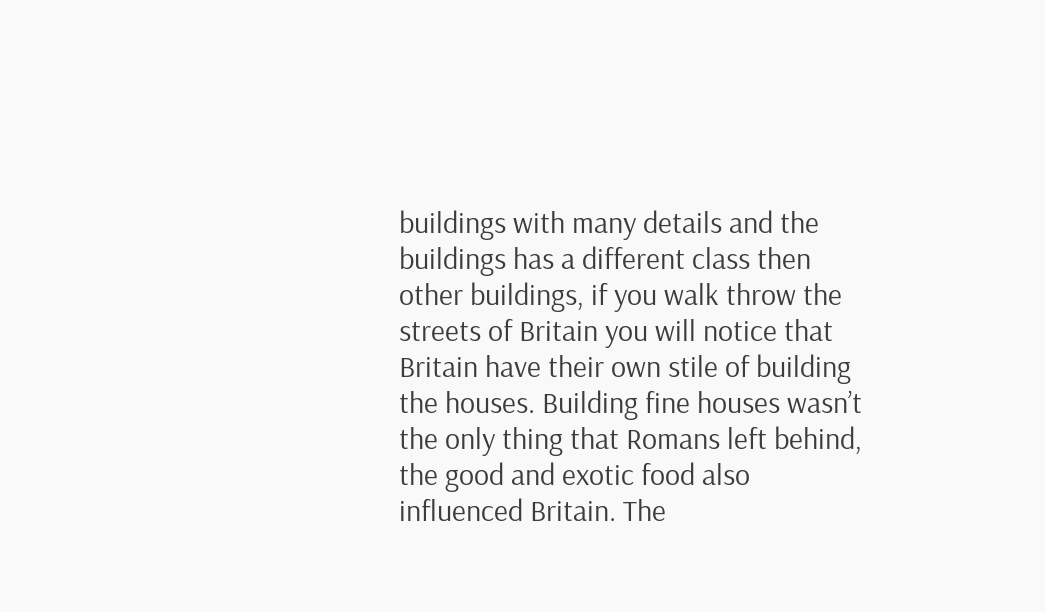buildings with many details and the buildings has a different class then other buildings, if you walk throw the streets of Britain you will notice that Britain have their own stile of building the houses. Building fine houses wasn’t the only thing that Romans left behind, the good and exotic food also influenced Britain. The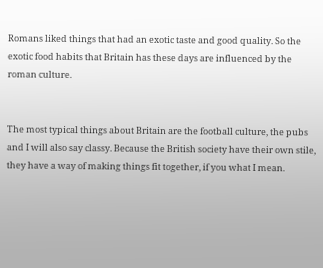Romans liked things that had an exotic taste and good quality. So the exotic food habits that Britain has these days are influenced by the roman culture.


The most typical things about Britain are the football culture, the pubs and I will also say classy. Because the British society have their own stile, they have a way of making things fit together, if you what I mean.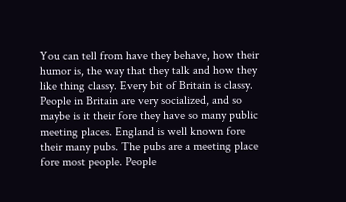You can tell from have they behave, how their humor is, the way that they talk and how they like thing classy. Every bit of Britain is classy. People in Britain are very socialized, and so maybe is it their fore they have so many public meeting places. England is well known fore their many pubs. The pubs are a meeting place fore most people. People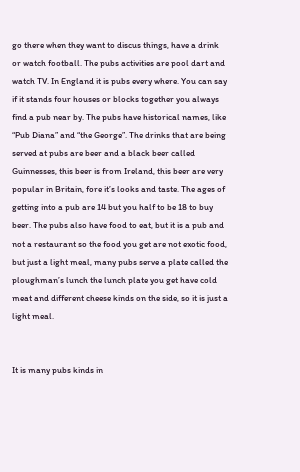go there when they want to discus things, have a drink or watch football. The pubs activities are pool dart and watch TV. In England it is pubs every where. You can say if it stands four houses or blocks together you always find a pub near by. The pubs have historical names, like “Pub Diana” and “the George”. The drinks that are being served at pubs are beer and a black beer called Guinnesses, this beer is from Ireland, this beer are very popular in Britain, fore it’s looks and taste. The ages of getting into a pub are 14 but you half to be 18 to buy beer. The pubs also have food to eat, but it is a pub and not a restaurant so the food you get are not exotic food, but just a light meal, many pubs serve a plate called the ploughman’s lunch the lunch plate you get have cold meat and different cheese kinds on the side, so it is just a light meal.


It is many pubs kinds in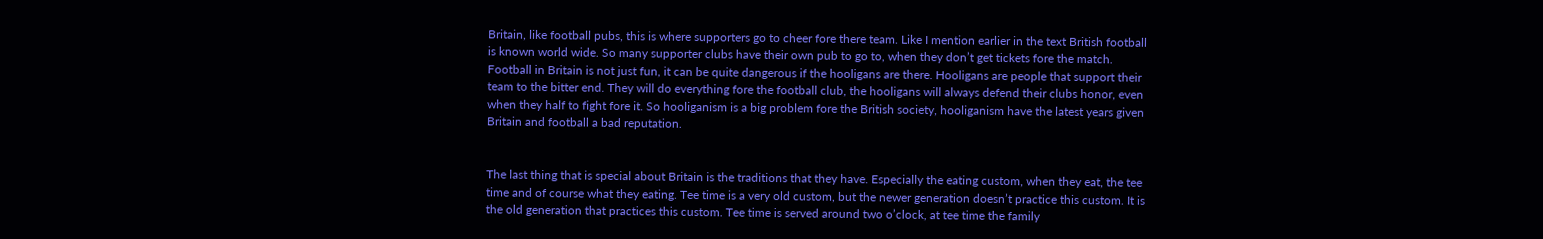Britain, like football pubs, this is where supporters go to cheer fore there team. Like I mention earlier in the text British football is known world wide. So many supporter clubs have their own pub to go to, when they don’t get tickets fore the match. Football in Britain is not just fun, it can be quite dangerous if the hooligans are there. Hooligans are people that support their team to the bitter end. They will do everything fore the football club, the hooligans will always defend their clubs honor, even when they half to fight fore it. So hooliganism is a big problem fore the British society, hooliganism have the latest years given Britain and football a bad reputation.


The last thing that is special about Britain is the traditions that they have. Especially the eating custom, when they eat, the tee time and of course what they eating. Tee time is a very old custom, but the newer generation doesn’t practice this custom. It is the old generation that practices this custom. Tee time is served around two o’clock, at tee time the family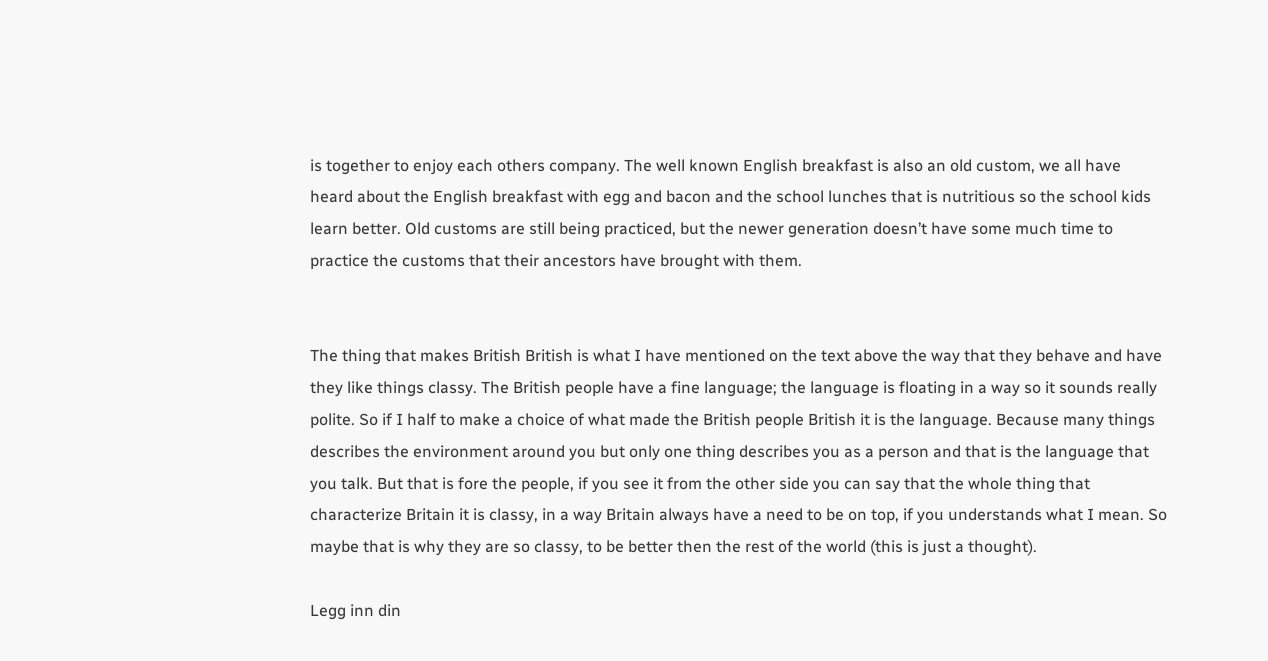is together to enjoy each others company. The well known English breakfast is also an old custom, we all have heard about the English breakfast with egg and bacon and the school lunches that is nutritious so the school kids learn better. Old customs are still being practiced, but the newer generation doesn’t have some much time to practice the customs that their ancestors have brought with them.


The thing that makes British British is what I have mentioned on the text above the way that they behave and have they like things classy. The British people have a fine language; the language is floating in a way so it sounds really polite. So if I half to make a choice of what made the British people British it is the language. Because many things describes the environment around you but only one thing describes you as a person and that is the language that you talk. But that is fore the people, if you see it from the other side you can say that the whole thing that characterize Britain it is classy, in a way Britain always have a need to be on top, if you understands what I mean. So maybe that is why they are so classy, to be better then the rest of the world (this is just a thought).

Legg inn din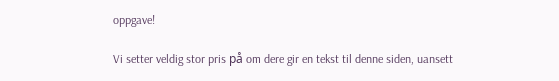oppgave!

Vi setter veldig stor pris på om dere gir en tekst til denne siden, uansett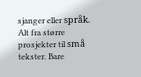sjanger eller språk. Alt fra større prosjekter til små tekster. Bare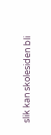slik kan skolesiden bli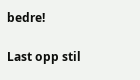bedre!

Last opp stil